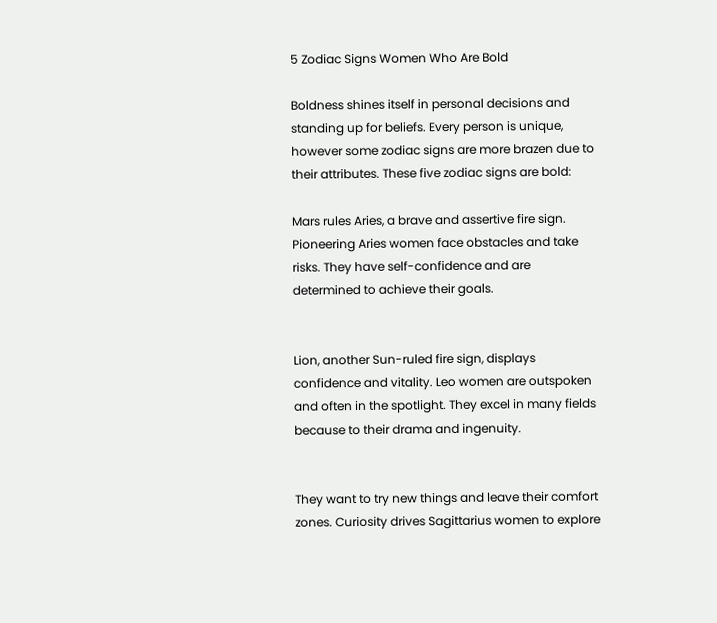5 Zodiac Signs Women Who Are Bold

Boldness shines itself in personal decisions and standing up for beliefs. Every person is unique, however some zodiac signs are more brazen due to their attributes. These five zodiac signs are bold:

Mars rules Aries, a brave and assertive fire sign. Pioneering Aries women face obstacles and take risks. They have self-confidence and are determined to achieve their goals.


Lion, another Sun-ruled fire sign, displays confidence and vitality. Leo women are outspoken and often in the spotlight. They excel in many fields because to their drama and ingenuity.


They want to try new things and leave their comfort zones. Curiosity drives Sagittarius women to explore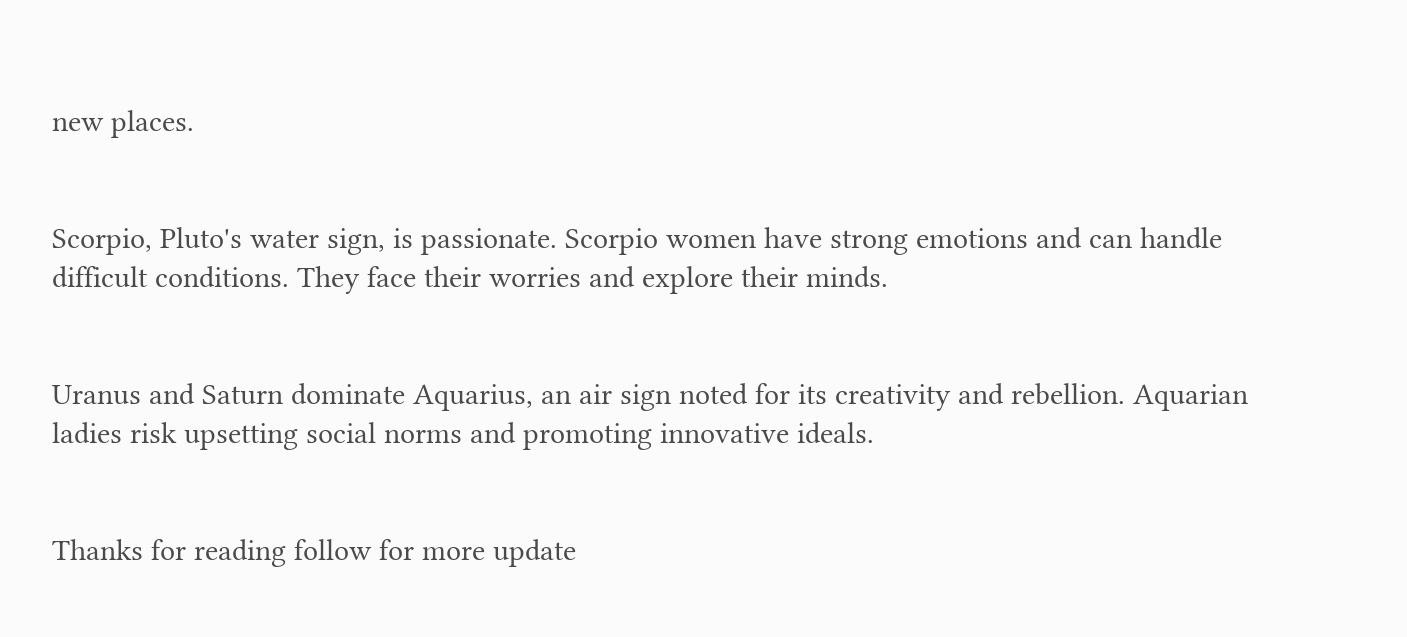new places.


Scorpio, Pluto's water sign, is passionate. Scorpio women have strong emotions and can handle difficult conditions. They face their worries and explore their minds.


Uranus and Saturn dominate Aquarius, an air sign noted for its creativity and rebellion. Aquarian ladies risk upsetting social norms and promoting innovative ideals.


Thanks for reading follow for more update